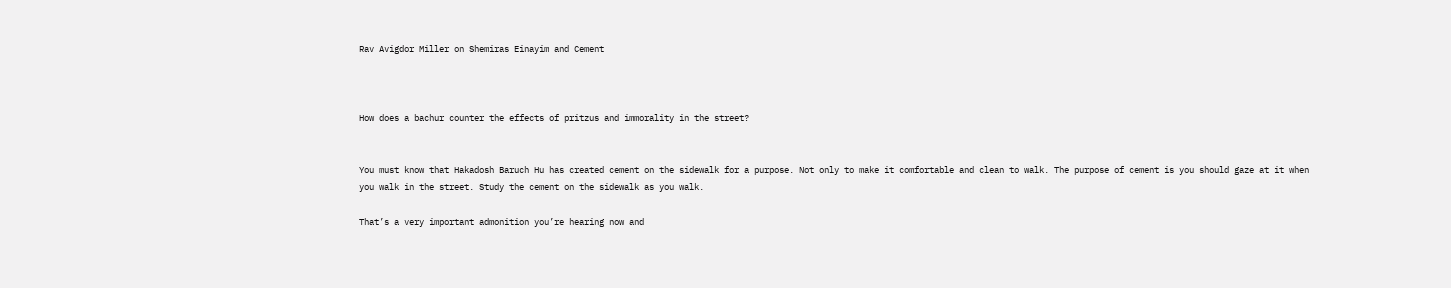Rav Avigdor Miller on Shemiras Einayim and Cement



How does a bachur counter the effects of pritzus and immorality in the street?


You must know that Hakadosh Baruch Hu has created cement on the sidewalk for a purpose. Not only to make it comfortable and clean to walk. The purpose of cement is you should gaze at it when you walk in the street. Study the cement on the sidewalk as you walk.

That’s a very important admonition you’re hearing now and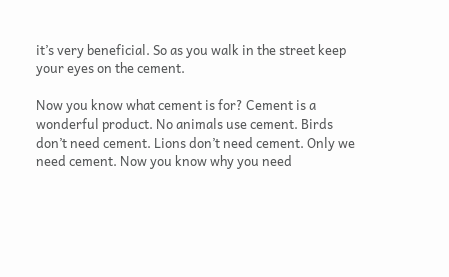it’s very beneficial. So as you walk in the street keep your eyes on the cement.

Now you know what cement is for? Cement is a wonderful product. No animals use cement. Birds don’t need cement. Lions don’t need cement. Only we need cement. Now you know why you need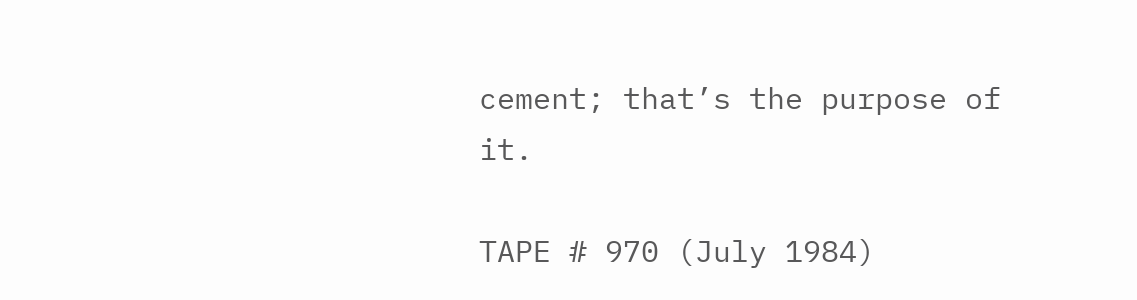cement; that’s the purpose of it.

TAPE # 970 (July 1984)